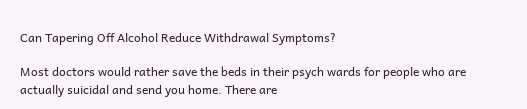Can Tapering Off Alcohol Reduce Withdrawal Symptoms?

Most doctors would rather save the beds in their psych wards for people who are actually suicidal and send you home. There are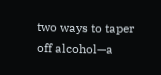two ways to taper off alcohol—a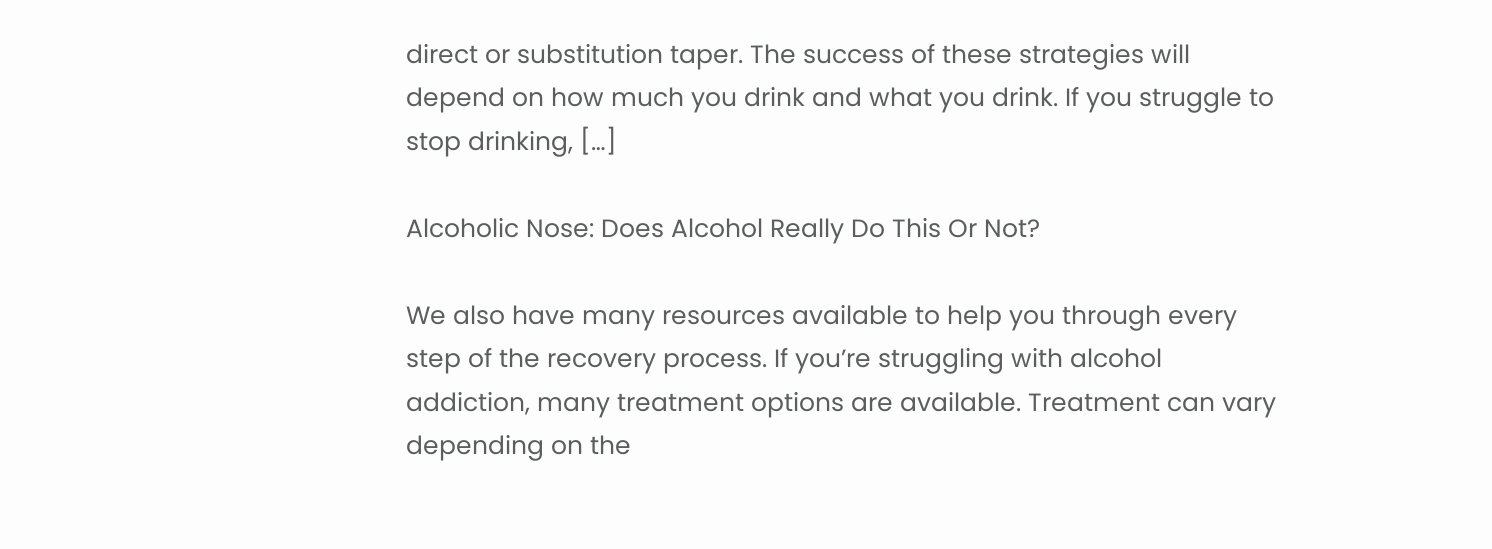direct or substitution taper. The success of these strategies will depend on how much you drink and what you drink. If you struggle to stop drinking, […]

Alcoholic Nose: Does Alcohol Really Do This Or Not?

We also have many resources available to help you through every step of the recovery process. If you’re struggling with alcohol addiction, many treatment options are available. Treatment can vary depending on the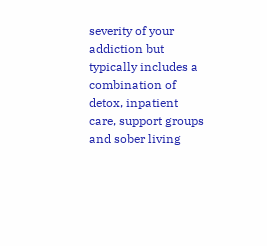severity of your addiction but typically includes a combination of detox, inpatient care, support groups and sober living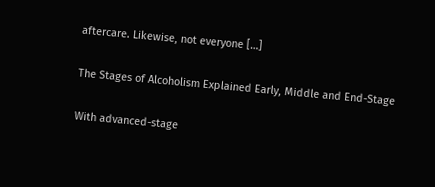aftercare. Likewise, not everyone […]

The Stages of Alcoholism Explained Early, Middle and End-Stage

With advanced-stage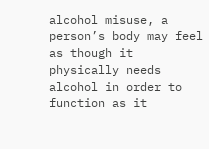alcohol misuse, a person’s body may feel as though it physically needs alcohol in order to function as it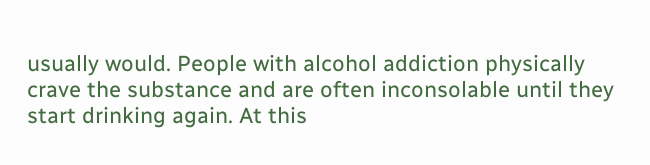usually would. People with alcohol addiction physically crave the substance and are often inconsolable until they start drinking again. At this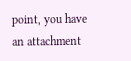point, you have an attachment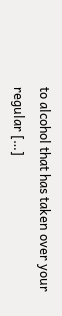to alcohol that has taken over your regular […]